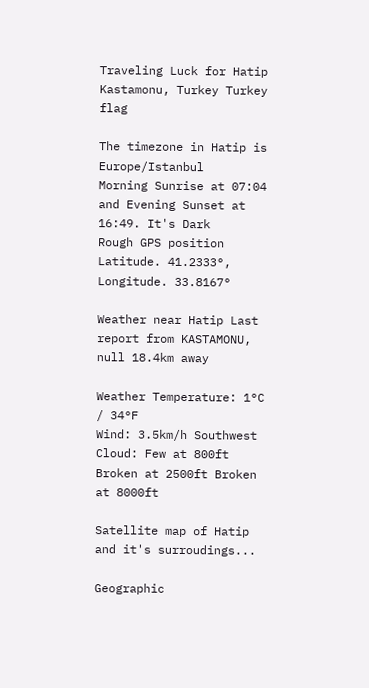Traveling Luck for Hatip Kastamonu, Turkey Turkey flag

The timezone in Hatip is Europe/Istanbul
Morning Sunrise at 07:04 and Evening Sunset at 16:49. It's Dark
Rough GPS position Latitude. 41.2333°, Longitude. 33.8167°

Weather near Hatip Last report from KASTAMONU, null 18.4km away

Weather Temperature: 1°C / 34°F
Wind: 3.5km/h Southwest
Cloud: Few at 800ft Broken at 2500ft Broken at 8000ft

Satellite map of Hatip and it's surroudings...

Geographic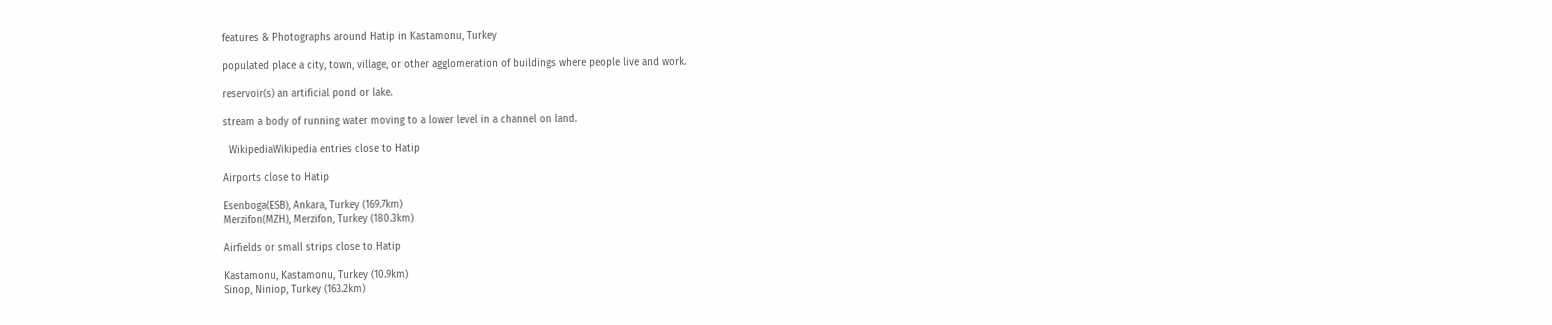features & Photographs around Hatip in Kastamonu, Turkey

populated place a city, town, village, or other agglomeration of buildings where people live and work.

reservoir(s) an artificial pond or lake.

stream a body of running water moving to a lower level in a channel on land.

  WikipediaWikipedia entries close to Hatip

Airports close to Hatip

Esenboga(ESB), Ankara, Turkey (169.7km)
Merzifon(MZH), Merzifon, Turkey (180.3km)

Airfields or small strips close to Hatip

Kastamonu, Kastamonu, Turkey (10.9km)
Sinop, Niniop, Turkey (163.2km)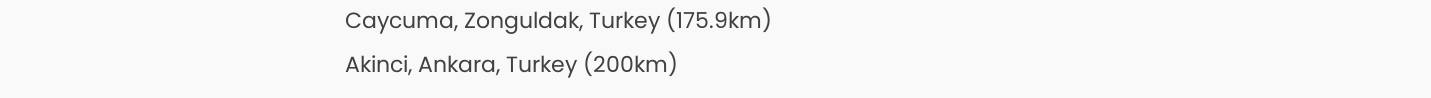Caycuma, Zonguldak, Turkey (175.9km)
Akinci, Ankara, Turkey (200km)